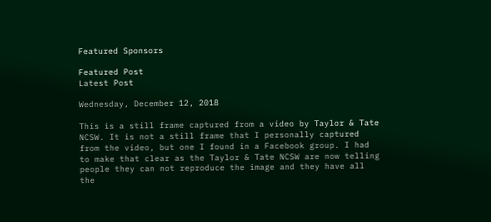Featured Sponsors

Featured Post
Latest Post

Wednesday, December 12, 2018

This is a still frame captured from a video by Taylor & Tate NCSW. It is not a still frame that I personally captured from the video, but one I found in a Facebook group. I had to make that clear as the Taylor & Tate NCSW are now telling people they can not reproduce the image and they have all the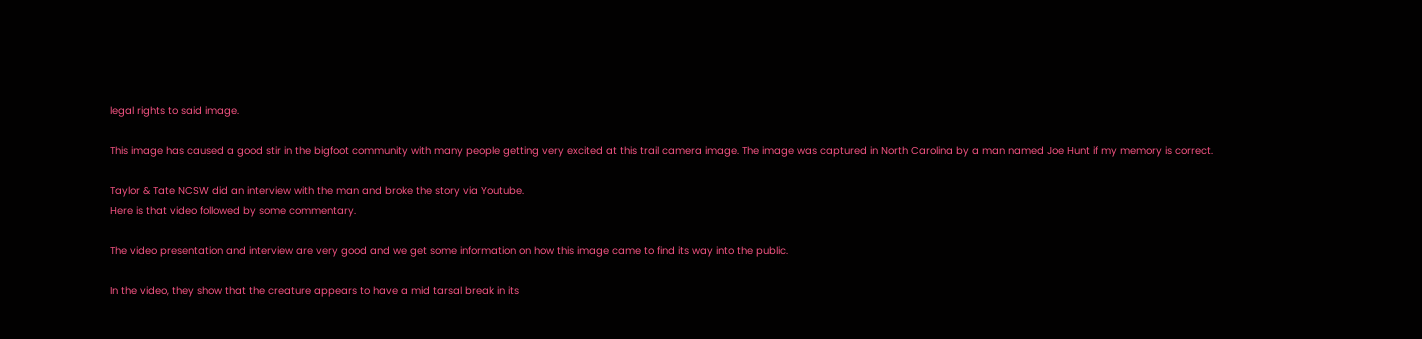legal rights to said image.

This image has caused a good stir in the bigfoot community with many people getting very excited at this trail camera image. The image was captured in North Carolina by a man named Joe Hunt if my memory is correct.

Taylor & Tate NCSW did an interview with the man and broke the story via Youtube.
Here is that video followed by some commentary.

The video presentation and interview are very good and we get some information on how this image came to find its way into the public.

In the video, they show that the creature appears to have a mid tarsal break in its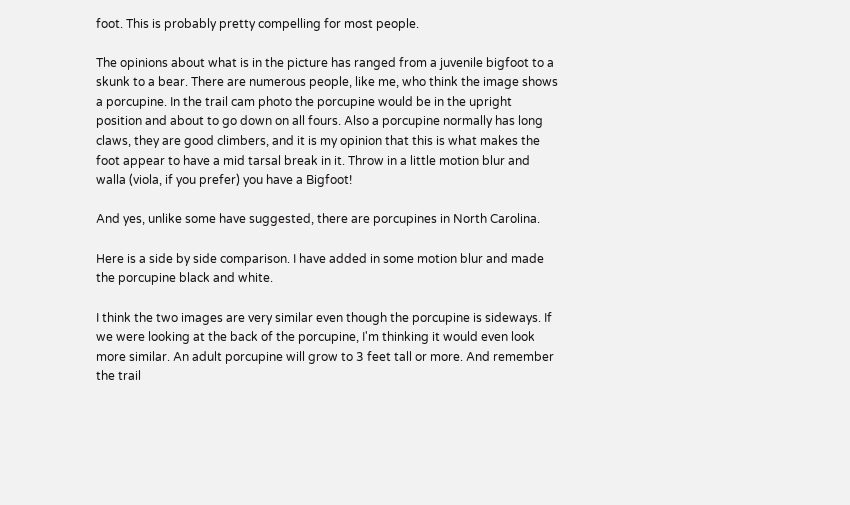foot. This is probably pretty compelling for most people.

The opinions about what is in the picture has ranged from a juvenile bigfoot to a skunk to a bear. There are numerous people, like me, who think the image shows a porcupine. In the trail cam photo the porcupine would be in the upright position and about to go down on all fours. Also a porcupine normally has long claws, they are good climbers, and it is my opinion that this is what makes the foot appear to have a mid tarsal break in it. Throw in a little motion blur and walla (viola, if you prefer) you have a Bigfoot!

And yes, unlike some have suggested, there are porcupines in North Carolina.

Here is a side by side comparison. I have added in some motion blur and made the porcupine black and white.

I think the two images are very similar even though the porcupine is sideways. If we were looking at the back of the porcupine, I'm thinking it would even look more similar. An adult porcupine will grow to 3 feet tall or more. And remember the trail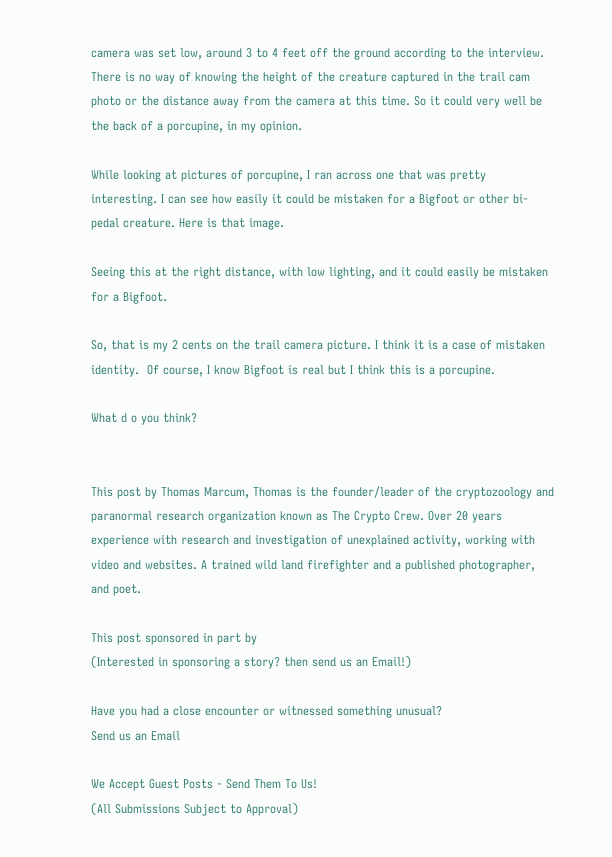camera was set low, around 3 to 4 feet off the ground according to the interview. There is no way of knowing the height of the creature captured in the trail cam photo or the distance away from the camera at this time. So it could very well be the back of a porcupine, in my opinion.

While looking at pictures of porcupine, I ran across one that was pretty interesting. I can see how easily it could be mistaken for a Bigfoot or other bi-pedal creature. Here is that image.

Seeing this at the right distance, with low lighting, and it could easily be mistaken for a Bigfoot.

So, that is my 2 cents on the trail camera picture. I think it is a case of mistaken identity.  Of course, I know Bigfoot is real but I think this is a porcupine.

What d o you think?


This post by Thomas Marcum, Thomas is the founder/leader of the cryptozoology and paranormal research organization known as The Crypto Crew. Over 20 years experience with research and investigation of unexplained activity, working with video and websites. A trained wild land firefighter and a published photographer, and poet.

This post sponsored in part by
(Interested in sponsoring a story? then send us an Email!)

Have you had a close encounter or witnessed something unusual?
Send us an Email

We Accept Guest Posts - Send Them To Us!
(All Submissions Subject to Approval)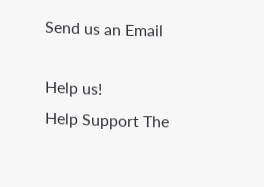Send us an Email

Help us!
Help Support The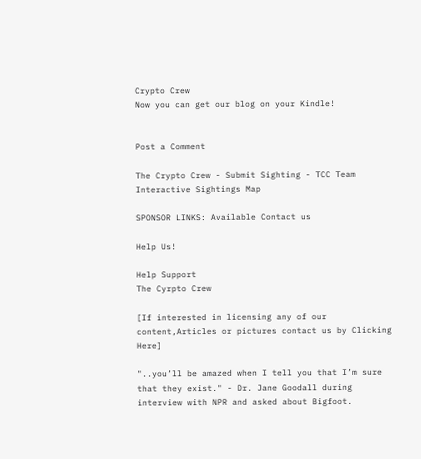Crypto Crew
Now you can get our blog on your Kindle!


Post a Comment

The Crypto Crew - Submit Sighting - TCC Team
Interactive Sightings Map

SPONSOR LINKS: Available Contact us

Help Us!

Help Support
The Cyrpto Crew

[If interested in licensing any of our content,Articles or pictures contact us by Clicking Here]

"..you’ll be amazed when I tell you that I’m sure that they exist." - Dr. Jane Goodall during interview with NPR and asked about Bigfoot.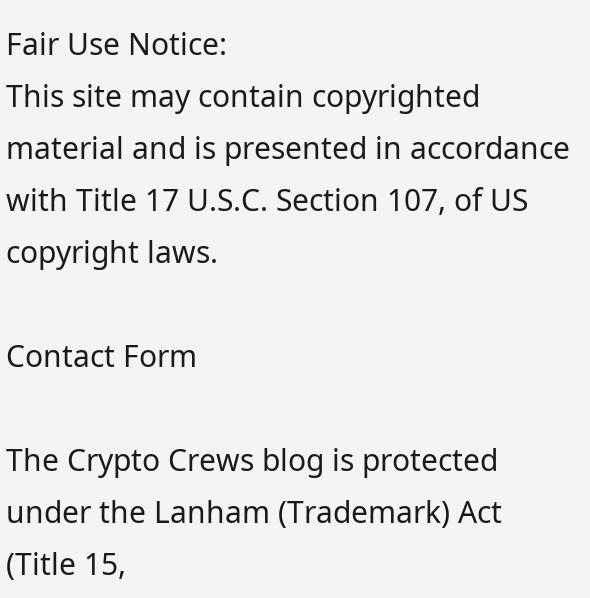Fair Use Notice:
This site may contain copyrighted material and is presented in accordance with Title 17 U.S.C. Section 107, of US copyright laws.

Contact Form

The Crypto Crews blog is protected under the Lanham (Trademark) Act (Title 15,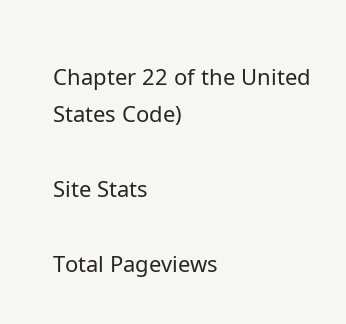Chapter 22 of the United States Code)

Site Stats

Total Pageviews